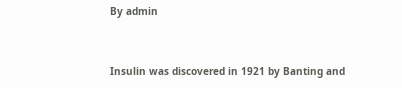By admin



Insulin was discovered in 1921 by Banting and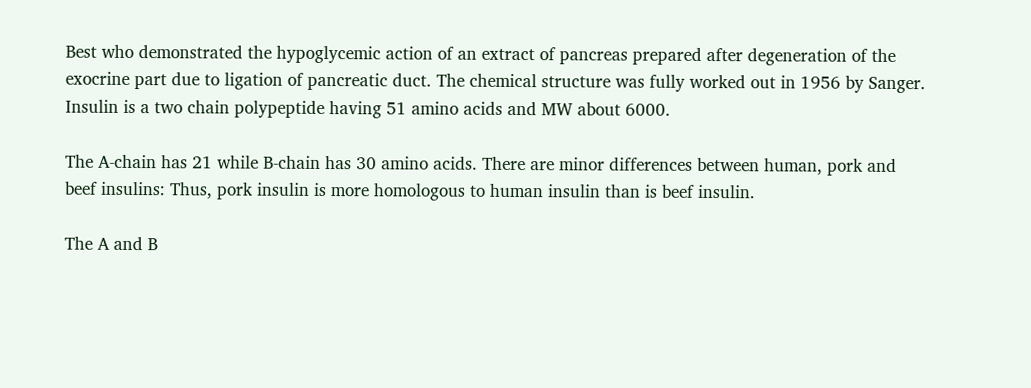Best who demonstrated the hypoglycemic action of an extract of pancreas prepared after degeneration of the exocrine part due to ligation of pancreatic duct. The chemical structure was fully worked out in 1956 by Sanger. Insulin is a two chain polypeptide having 51 amino acids and MW about 6000.

The A-chain has 21 while B-chain has 30 amino acids. There are minor differences between human, pork and beef insulins: Thus, pork insulin is more homologous to human insulin than is beef insulin.

The A and B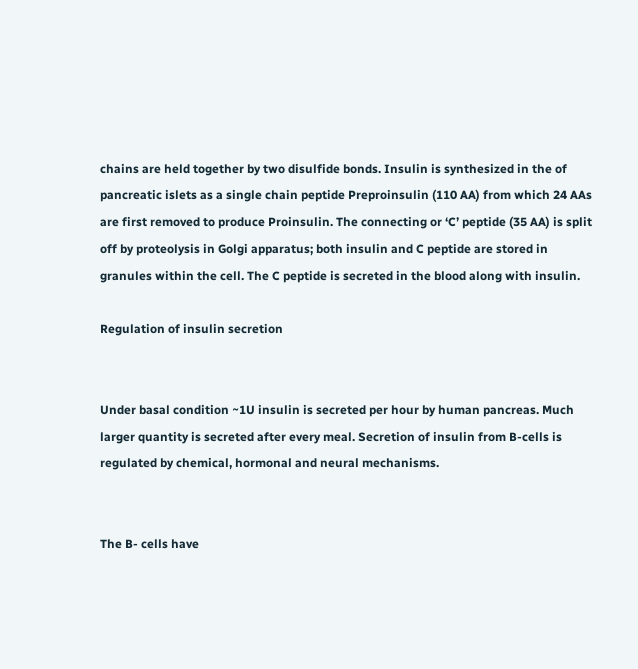chains are held together by two disulfide bonds. Insulin is synthesized in the of pancreatic islets as a single chain peptide Preproinsulin (110 AA) from which 24 AAs are first removed to produce Proinsulin. The connecting or ‘C’ peptide (35 AA) is split off by proteolysis in Golgi apparatus; both insulin and C peptide are stored in granules within the cell. The C peptide is secreted in the blood along with insulin.

Regulation of insulin secretion


Under basal condition ~1U insulin is secreted per hour by human pancreas. Much larger quantity is secreted after every meal. Secretion of insulin from B-cells is regulated by chemical, hormonal and neural mechanisms.


The B- cells have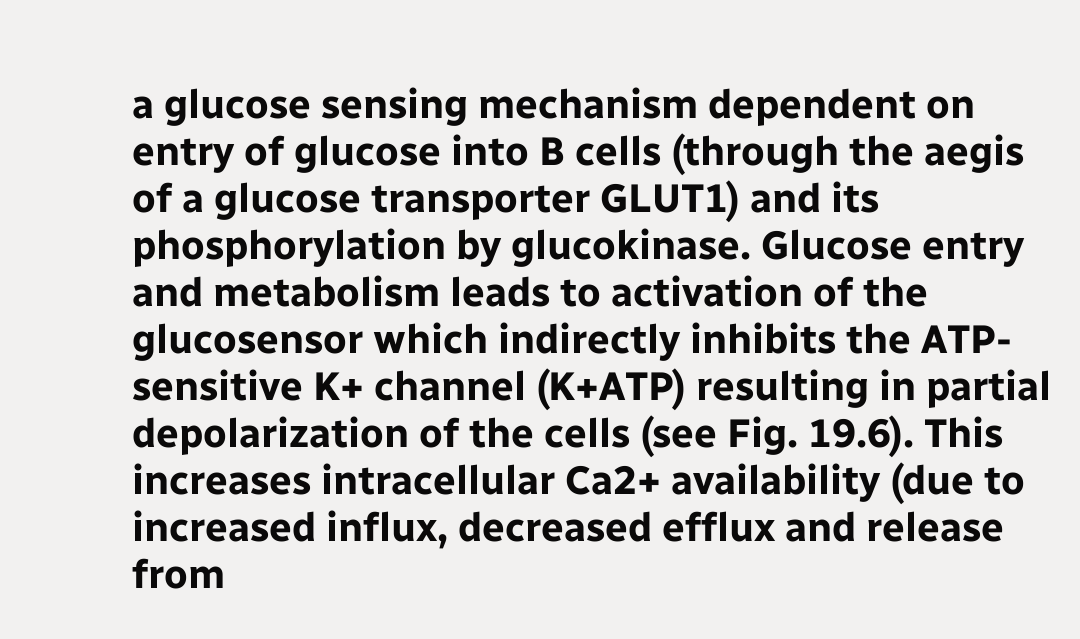a glucose sensing mechanism dependent on entry of glucose into B cells (through the aegis of a glucose transporter GLUT1) and its phosphorylation by glucokinase. Glucose entry and metabolism leads to activation of the glucosensor which indirectly inhibits the ATP-sensitive K+ channel (K+ATP) resulting in partial depolarization of the cells (see Fig. 19.6). This increases intracellular Ca2+ availability (due to increased influx, decreased efflux and release from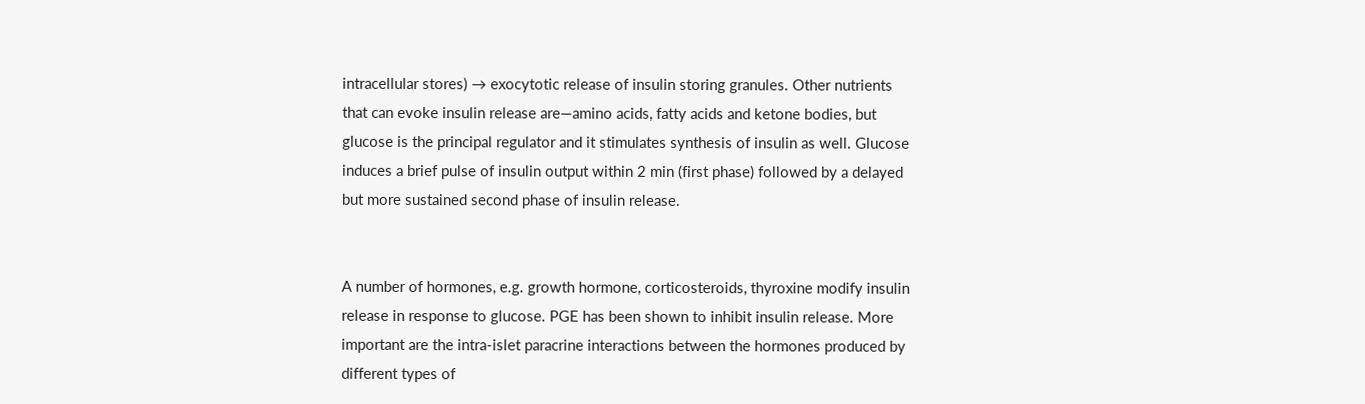intracellular stores) → exocytotic release of insulin storing granules. Other nutrients that can evoke insulin release are—amino acids, fatty acids and ketone bodies, but glucose is the principal regulator and it stimulates synthesis of insulin as well. Glucose induces a brief pulse of insulin output within 2 min (first phase) followed by a delayed but more sustained second phase of insulin release.


A number of hormones, e.g. growth hormone, corticosteroids, thyroxine modify insulin release in response to glucose. PGE has been shown to inhibit insulin release. More important are the intra-islet paracrine interactions between the hormones produced by different types of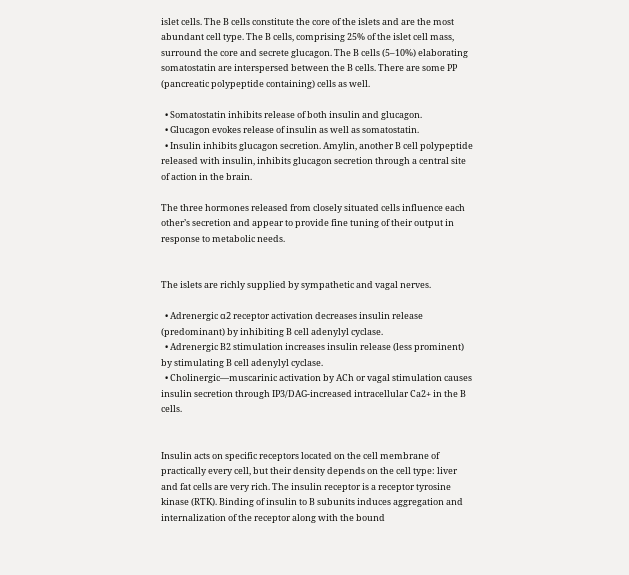islet cells. The B cells constitute the core of the islets and are the most abundant cell type. The B cells, comprising 25% of the islet cell mass, surround the core and secrete glucagon. The B cells (5–10%) elaborating somatostatin are interspersed between the B cells. There are some PP (pancreatic polypeptide containing) cells as well.

  • Somatostatin inhibits release of both insulin and glucagon.
  • Glucagon evokes release of insulin as well as somatostatin.
  • Insulin inhibits glucagon secretion. Amylin, another B cell polypeptide released with insulin, inhibits glucagon secretion through a central site of action in the brain.

The three hormones released from closely situated cells influence each other’s secretion and appear to provide fine tuning of their output in response to metabolic needs.


The islets are richly supplied by sympathetic and vagal nerves.

  • Adrenergic α2 receptor activation decreases insulin release (predominant) by inhibiting B cell adenylyl cyclase.
  • Adrenergic B2 stimulation increases insulin release (less prominent) by stimulating B cell adenylyl cyclase.
  • Cholinergic—muscarinic activation by ACh or vagal stimulation causes insulin secretion through IP3/DAG-increased intracellular Ca2+ in the B cells.


Insulin acts on specific receptors located on the cell membrane of practically every cell, but their density depends on the cell type: liver and fat cells are very rich. The insulin receptor is a receptor tyrosine kinase (RTK). Binding of insulin to B subunits induces aggregation and internalization of the receptor along with the bound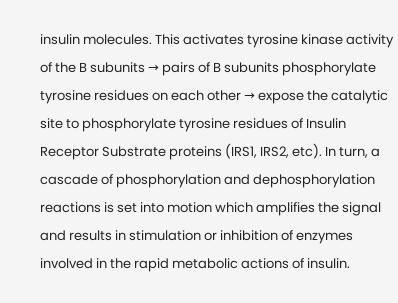insulin molecules. This activates tyrosine kinase activity of the B subunits → pairs of B subunits phosphorylate tyrosine residues on each other → expose the catalytic site to phosphorylate tyrosine residues of Insulin Receptor Substrate proteins (IRS1, IRS2, etc). In turn, a cascade of phosphorylation and dephosphorylation reactions is set into motion which amplifies the signal and results in stimulation or inhibition of enzymes involved in the rapid metabolic actions of insulin.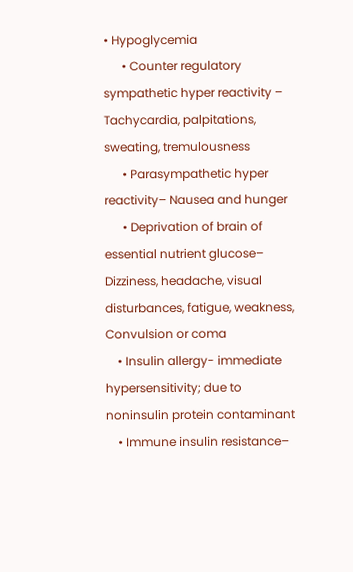• Hypoglycemia
      • Counter regulatory sympathetic hyper reactivity – Tachycardia, palpitations, sweating, tremulousness
      • Parasympathetic hyper reactivity– Nausea and hunger
      • Deprivation of brain of essential nutrient glucose– Dizziness, headache, visual disturbances, fatigue, weakness, Convulsion or coma
    • Insulin allergy- immediate hypersensitivity; due to noninsulin protein contaminant
    • Immune insulin resistance–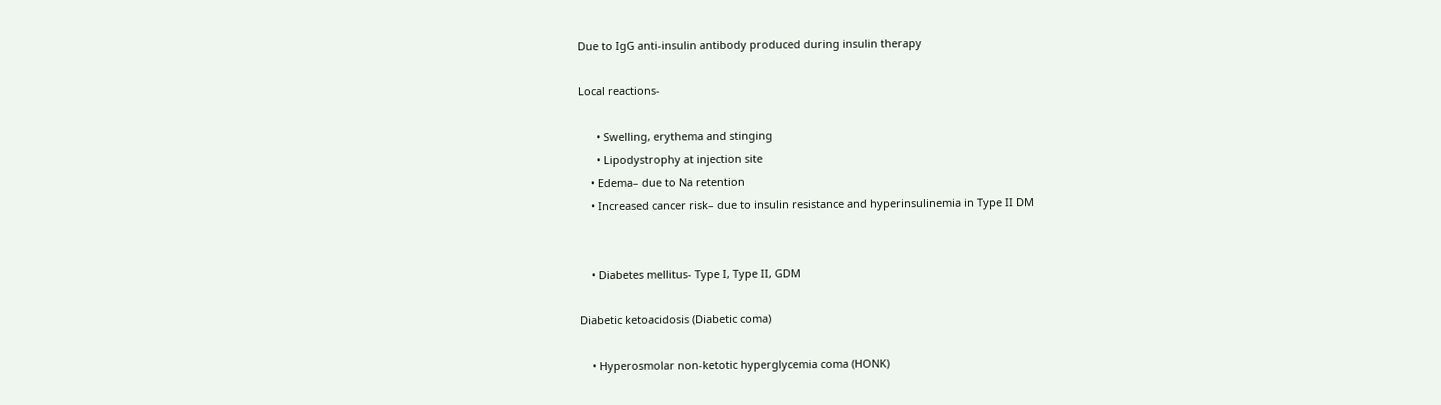Due to IgG anti-insulin antibody produced during insulin therapy

Local reactions-

      • Swelling, erythema and stinging
      • Lipodystrophy at injection site
    • Edema– due to Na retention
    • Increased cancer risk– due to insulin resistance and hyperinsulinemia in Type II DM


    • Diabetes mellitus- Type I, Type II, GDM

Diabetic ketoacidosis (Diabetic coma)

    • Hyperosmolar non-ketotic hyperglycemia coma (HONK)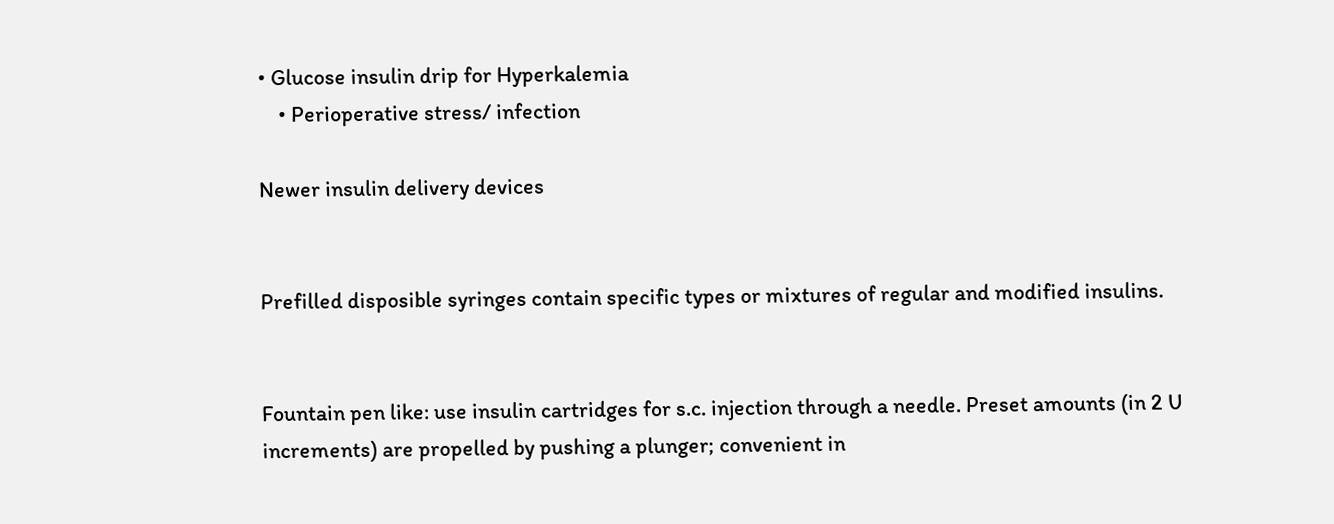• Glucose insulin drip for Hyperkalemia
    • Perioperative stress/ infection

Newer insulin delivery devices


Prefilled disposible syringes contain specific types or mixtures of regular and modified insulins.


Fountain pen like: use insulin cartridges for s.c. injection through a needle. Preset amounts (in 2 U increments) are propelled by pushing a plunger; convenient in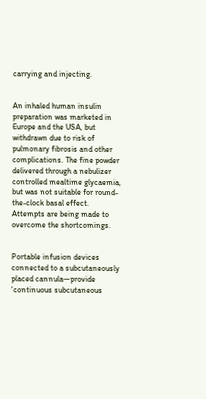carrying and injecting.


An inhaled human insulin preparation was marketed in Europe and the USA, but withdrawn due to risk of pulmonary fibrosis and other complications. The fine powder delivered through a nebulizer controlled mealtime glycaemia, but was not suitable for round-the-clock basal effect. Attempts are being made to overcome the shortcomings.


Portable infusion devices connected to a subcutaneously placed cannula—provide ‘continuous subcutaneous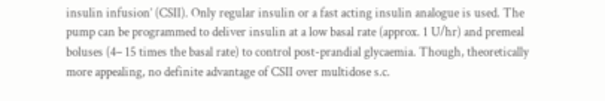insulin infusion’ (CSII). Only regular insulin or a fast acting insulin analogue is used. The pump can be programmed to deliver insulin at a low basal rate (approx. 1 U/hr) and premeal boluses (4– 15 times the basal rate) to control post-prandial glycaemia. Though, theoretically more appealing, no definite advantage of CSII over multidose s.c.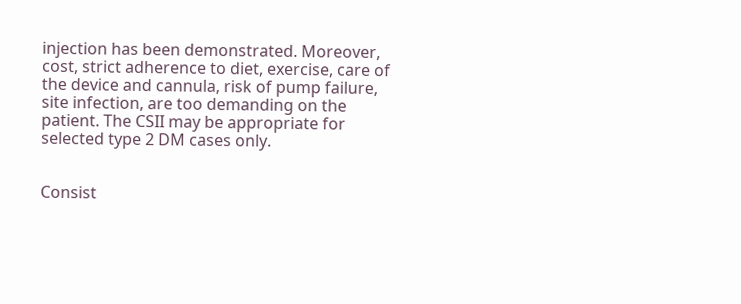injection has been demonstrated. Moreover, cost, strict adherence to diet, exercise, care of the device and cannula, risk of pump failure, site infection, are too demanding on the patient. The CSII may be appropriate for selected type 2 DM cases only.


Consist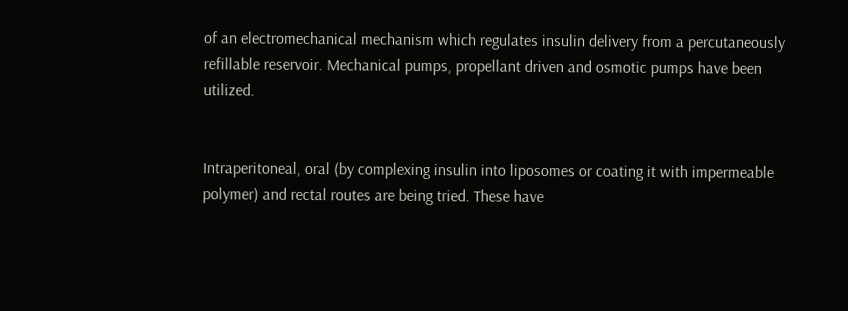of an electromechanical mechanism which regulates insulin delivery from a percutaneously refillable reservoir. Mechanical pumps, propellant driven and osmotic pumps have been utilized.


Intraperitoneal, oral (by complexing insulin into liposomes or coating it with impermeable polymer) and rectal routes are being tried. These have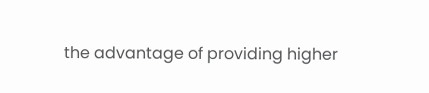the advantage of providing higher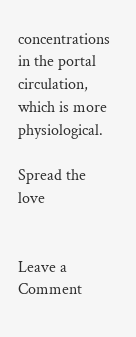concentrations in the portal circulation, which is more physiological.

Spread the love


Leave a Comment